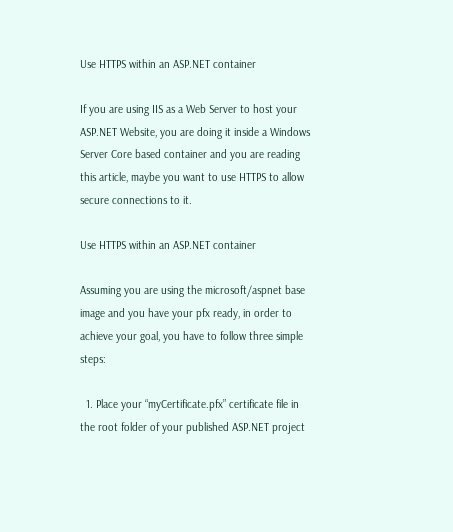Use HTTPS within an ASP.NET container

If you are using IIS as a Web Server to host your ASP.NET Website, you are doing it inside a Windows Server Core based container and you are reading this article, maybe you want to use HTTPS to allow secure connections to it.

Use HTTPS within an ASP.NET container

Assuming you are using the microsoft/aspnet base image and you have your pfx ready, in order to achieve your goal, you have to follow three simple steps:

  1. Place your “myCertificate.pfx” certificate file in the root folder of your published ASP.NET project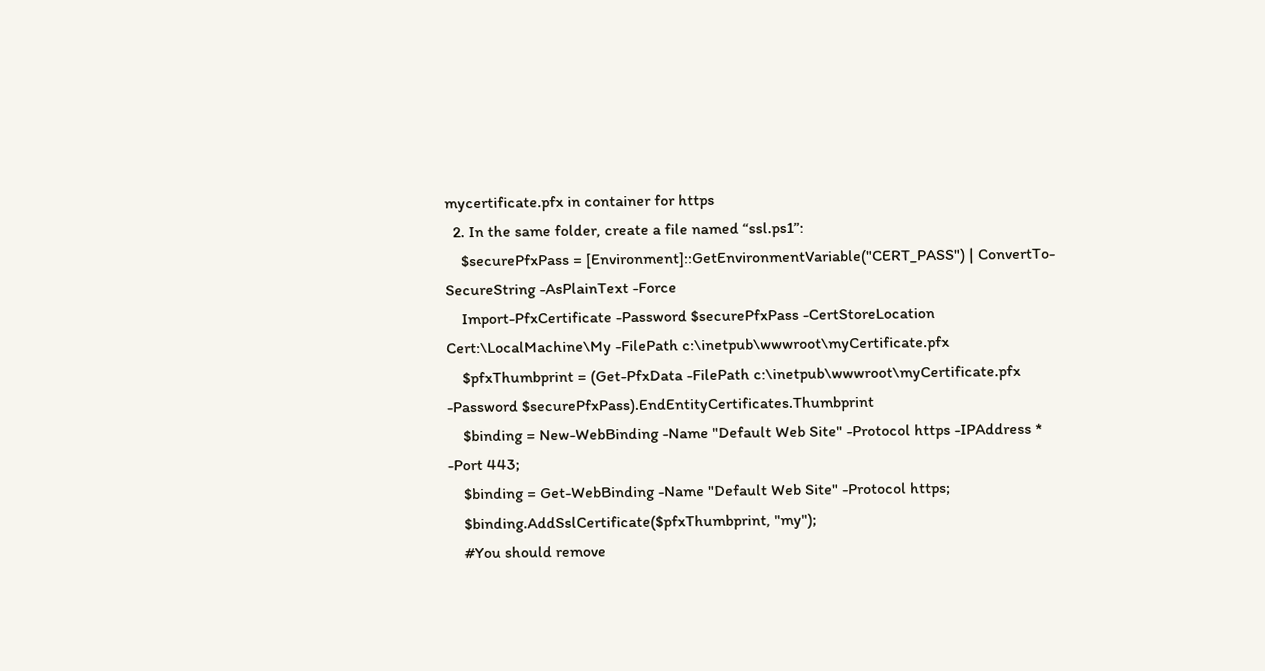mycertificate.pfx in container for https
  2. In the same folder, create a file named “ssl.ps1”:
    $securePfxPass = [Environment]::GetEnvironmentVariable("CERT_PASS") | ConvertTo-SecureString -AsPlainText -Force
    Import-PfxCertificate -Password $securePfxPass -CertStoreLocation Cert:\LocalMachine\My -FilePath c:\inetpub\wwwroot\myCertificate.pfx
    $pfxThumbprint = (Get-PfxData -FilePath c:\inetpub\wwwroot\myCertificate.pfx -Password $securePfxPass).EndEntityCertificates.Thumbprint
    $binding = New-WebBinding -Name "Default Web Site" -Protocol https -IPAddress * -Port 443;
    $binding = Get-WebBinding -Name "Default Web Site" -Protocol https;
    $binding.AddSslCertificate($pfxThumbprint, "my");
    #You should remove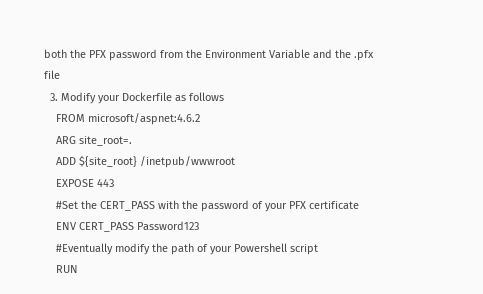both the PFX password from the Environment Variable and the .pfx file
  3. Modify your Dockerfile as follows
    FROM microsoft/aspnet:4.6.2
    ARG site_root=.
    ADD ${site_root} /inetpub/wwwroot
    EXPOSE 443
    #Set the CERT_PASS with the password of your PFX certificate
    ENV CERT_PASS Password123
    #Eventually modify the path of your Powershell script
    RUN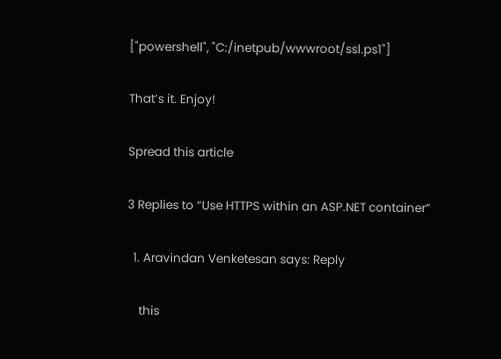["powershell", "C:/inetpub/wwwroot/ssl.ps1"]

That’s it. Enjoy!

Spread this article

3 Replies to “Use HTTPS within an ASP.NET container”

  1. Aravindan Venketesan says: Reply

    this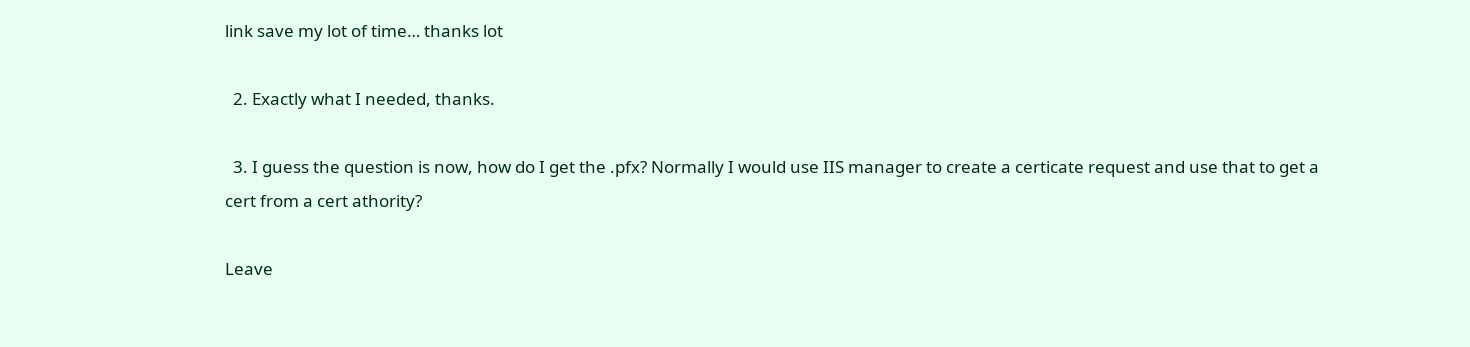link save my lot of time… thanks lot

  2. Exactly what I needed, thanks.

  3. I guess the question is now, how do I get the .pfx? Normally I would use IIS manager to create a certicate request and use that to get a cert from a cert athority?

Leave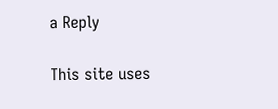a Reply

This site uses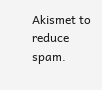Akismet to reduce spam.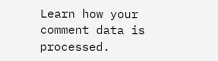Learn how your comment data is processed.